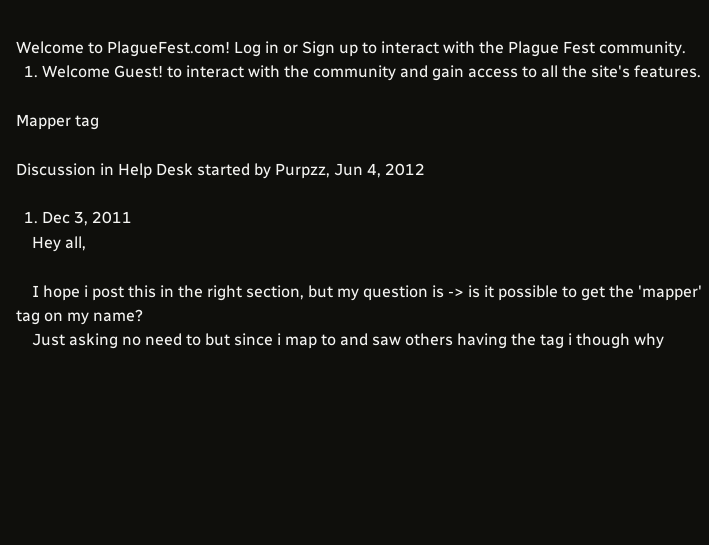Welcome to PlagueFest.com! Log in or Sign up to interact with the Plague Fest community.
  1. Welcome Guest! to interact with the community and gain access to all the site's features.

Mapper tag

Discussion in Help Desk started by Purpzz, Jun 4, 2012

  1. Dec 3, 2011
    Hey all,

    I hope i post this in the right section, but my question is -> is it possible to get the 'mapper' tag on my name?
    Just asking no need to but since i map to and saw others having the tag i though why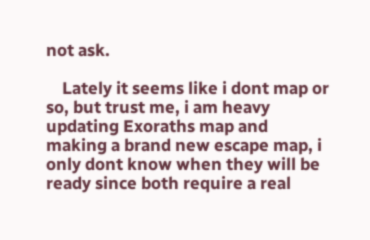not ask.

    Lately it seems like i dont map or so, but trust me, i am heavy updating Exoraths map and making a brand new escape map, i only dont know when they will be ready since both require a real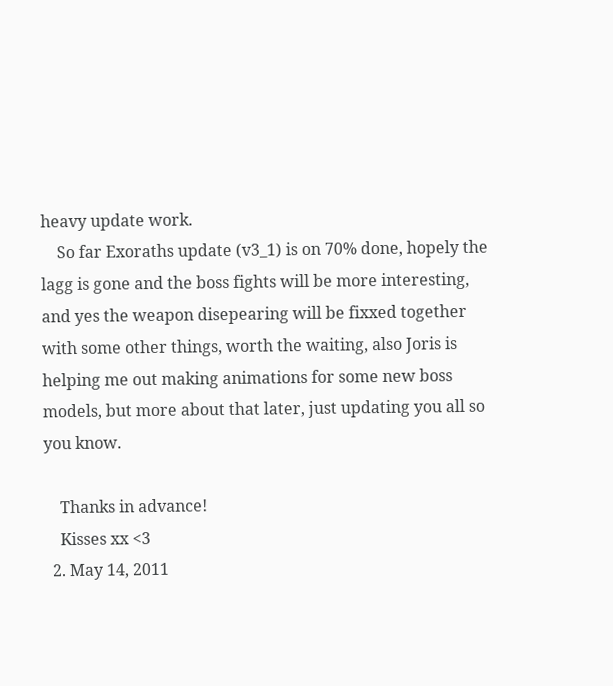heavy update work.
    So far Exoraths update (v3_1) is on 70% done, hopely the lagg is gone and the boss fights will be more interesting, and yes the weapon disepearing will be fixxed together with some other things, worth the waiting, also Joris is helping me out making animations for some new boss models, but more about that later, just updating you all so you know.

    Thanks in advance!
    Kisses xx <3
  2. May 14, 2011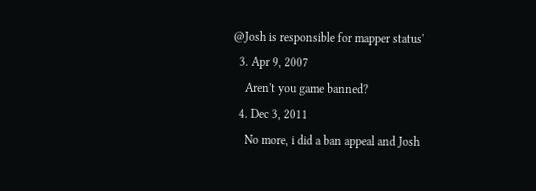@Josh is responsible for mapper status'
  3. Apr 9, 2007
    Aren't you game banned?
  4. Dec 3, 2011
    No more, i did a ban appeal and Josh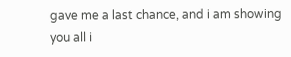gave me a last chance, and i am showing you all i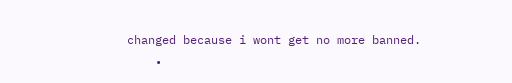changed because i wont get no more banned.
    •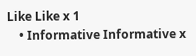Like Like x 1
    • Informative Informative x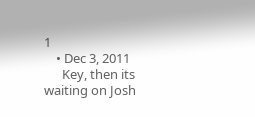1
    • Dec 3, 2011
      Key, then its waiting on Josh